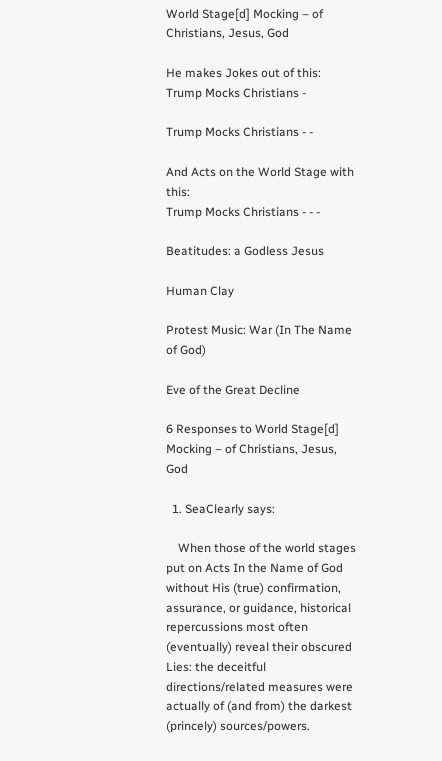World Stage[d] Mocking – of Christians, Jesus, God

He makes Jokes out of this:
Trump Mocks Christians -

Trump Mocks Christians - -

And Acts on the World Stage with this:
Trump Mocks Christians - - -

Beatitudes: a Godless Jesus

Human Clay

Protest Music: War (In The Name of God)

Eve of the Great Decline

6 Responses to World Stage[d] Mocking – of Christians, Jesus, God

  1. SeaClearly says:

    When those of the world stages put on Acts In the Name of God without His (true) confirmation, assurance, or guidance, historical repercussions most often (eventually) reveal their obscured Lies: the deceitful directions/related measures were actually of (and from) the darkest (princely) sources/powers.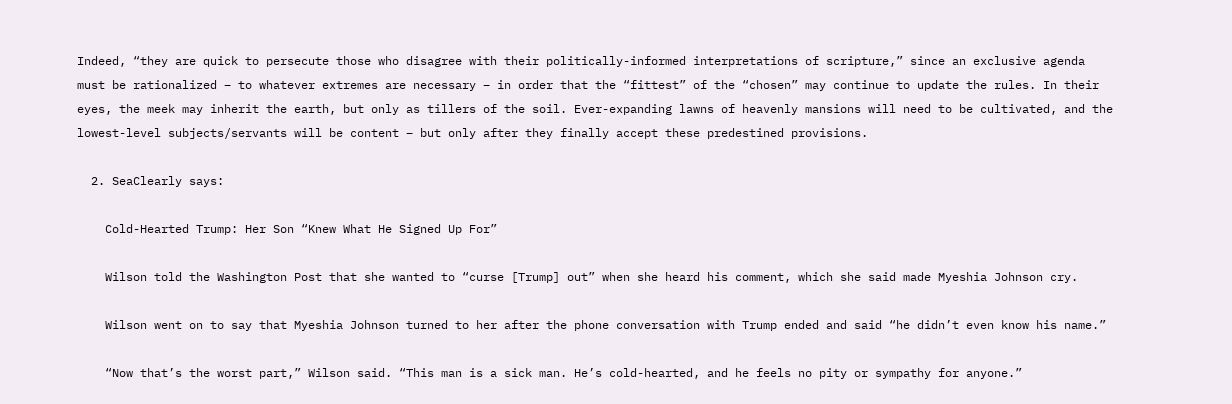Indeed, “they are quick to persecute those who disagree with their politically-informed interpretations of scripture,” since an exclusive agenda must be rationalized – to whatever extremes are necessary – in order that the “fittest” of the “chosen” may continue to update the rules. In their eyes, the meek may inherit the earth, but only as tillers of the soil. Ever-expanding lawns of heavenly mansions will need to be cultivated, and the lowest-level subjects/servants will be content – but only after they finally accept these predestined provisions.

  2. SeaClearly says:

    Cold-Hearted Trump: Her Son “Knew What He Signed Up For”

    Wilson told the Washington Post that she wanted to “curse [Trump] out” when she heard his comment, which she said made Myeshia Johnson cry.

    Wilson went on to say that Myeshia Johnson turned to her after the phone conversation with Trump ended and said “he didn’t even know his name.”

    “Now that’s the worst part,” Wilson said. “This man is a sick man. He’s cold-hearted, and he feels no pity or sympathy for anyone.”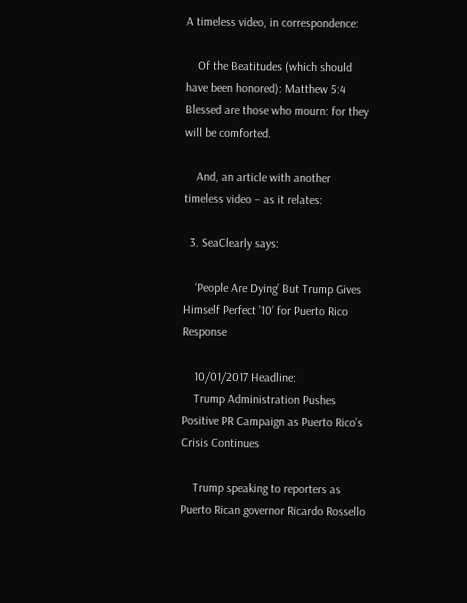A timeless video, in correspondence:

    Of the Beatitudes (which should have been honored): Matthew 5:4 Blessed are those who mourn: for they will be comforted.

    And, an article with another timeless video – as it relates:

  3. SeaClearly says:

    ‘People Are Dying’ But Trump Gives Himself Perfect ’10’ for Puerto Rico Response

    10/01/2017 Headline:
    Trump Administration Pushes Positive PR Campaign as Puerto Rico’s Crisis Continues

    Trump speaking to reporters as Puerto Rican governor Ricardo Rossello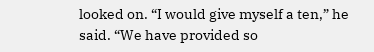looked on. “I would give myself a ten,” he said. “We have provided so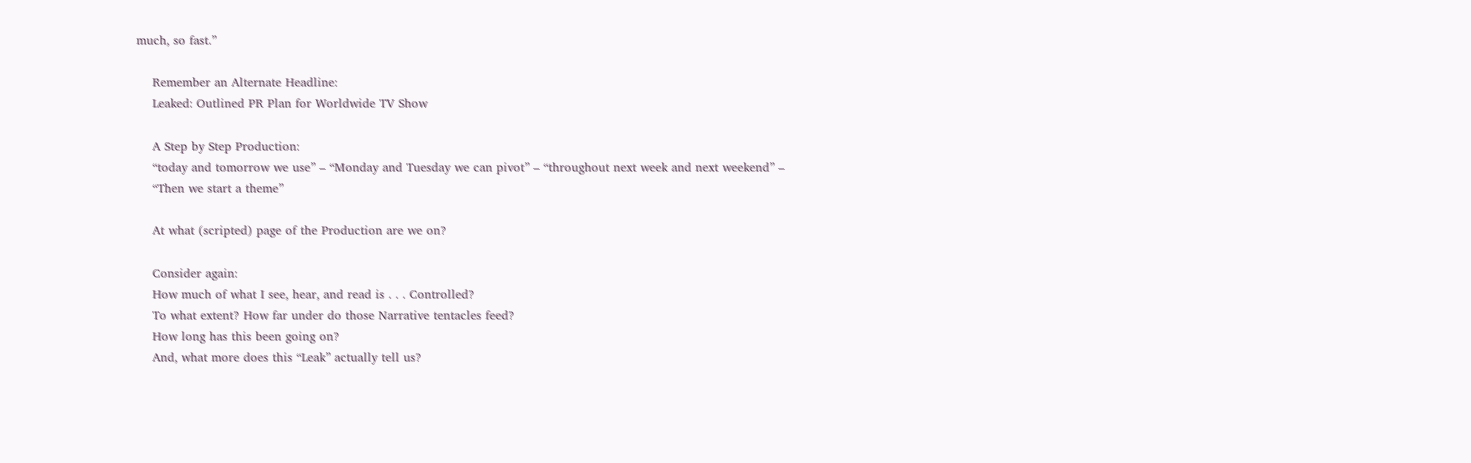much, so fast.”

    Remember an Alternate Headline:
    Leaked: Outlined PR Plan for Worldwide TV Show

    A Step by Step Production:
    “today and tomorrow we use” – “Monday and Tuesday we can pivot” – “throughout next week and next weekend” –
    “Then we start a theme”

    At what (scripted) page of the Production are we on?

    Consider again:
    How much of what I see, hear, and read is . . . Controlled?
    To what extent? How far under do those Narrative tentacles feed?
    How long has this been going on?
    And, what more does this “Leak” actually tell us?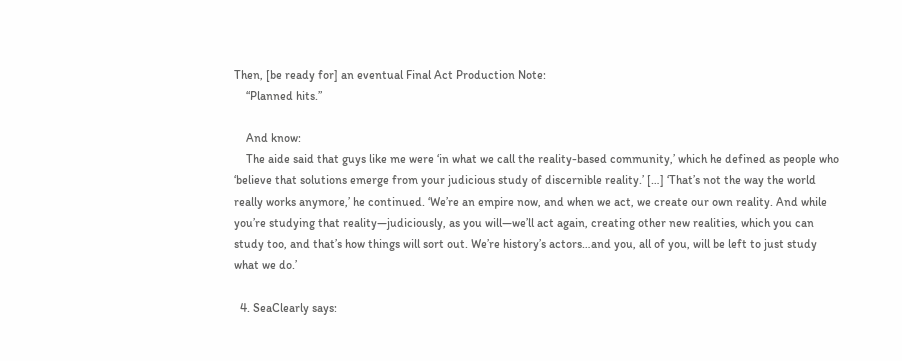Then, [be ready for] an eventual Final Act Production Note:
    “Planned hits.”

    And know:
    The aide said that guys like me were ‘in what we call the reality-based community,’ which he defined as people who ‘believe that solutions emerge from your judicious study of discernible reality.’ […] ‘That’s not the way the world really works anymore,’ he continued. ‘We’re an empire now, and when we act, we create our own reality. And while you’re studying that reality—judiciously, as you will—we’ll act again, creating other new realities, which you can study too, and that’s how things will sort out. We’re history’s actors…and you, all of you, will be left to just study what we do.’

  4. SeaClearly says: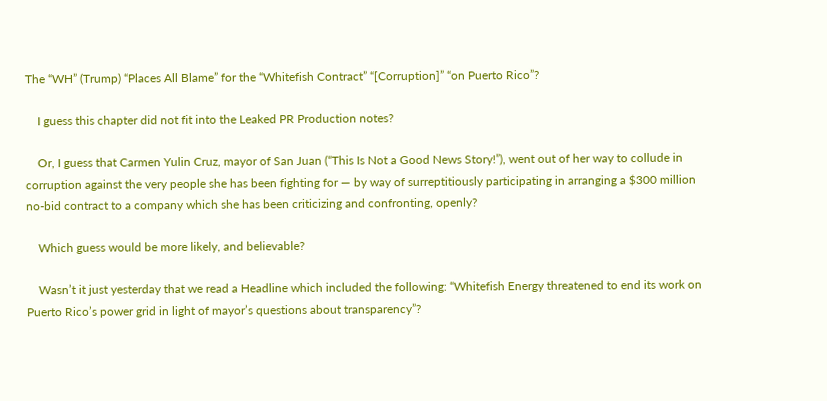The “WH” (Trump) “Places All Blame” for the “Whitefish Contract” “[Corruption]” “on Puerto Rico”?

    I guess this chapter did not fit into the Leaked PR Production notes?

    Or, I guess that Carmen Yulin Cruz, mayor of San Juan (“This Is Not a Good News Story!”), went out of her way to collude in corruption against the very people she has been fighting for — by way of surreptitiously participating in arranging a $300 million no-bid contract to a company which she has been criticizing and confronting, openly?

    Which guess would be more likely, and believable?

    Wasn’t it just yesterday that we read a Headline which included the following: “Whitefish Energy threatened to end its work on Puerto Rico’s power grid in light of mayor’s questions about transparency”?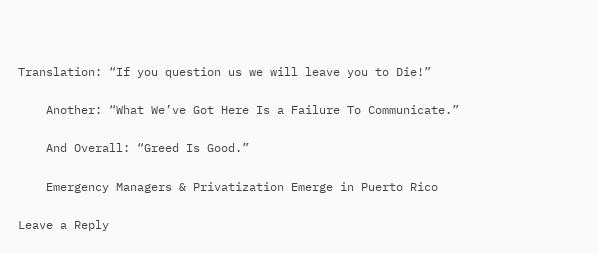Translation: “If you question us we will leave you to Die!”

    Another: “What We’ve Got Here Is a Failure To Communicate.”

    And Overall: “Greed Is Good.”

    Emergency Managers & Privatization Emerge in Puerto Rico

Leave a Reply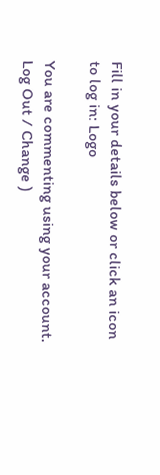Fill in your details below or click an icon to log in: Logo

You are commenting using your account. Log Out / Change )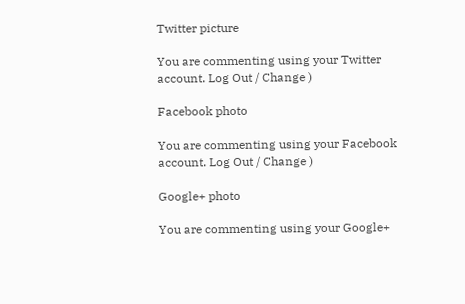Twitter picture

You are commenting using your Twitter account. Log Out / Change )

Facebook photo

You are commenting using your Facebook account. Log Out / Change )

Google+ photo

You are commenting using your Google+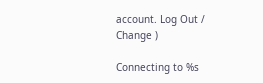account. Log Out / Change )

Connecting to %s